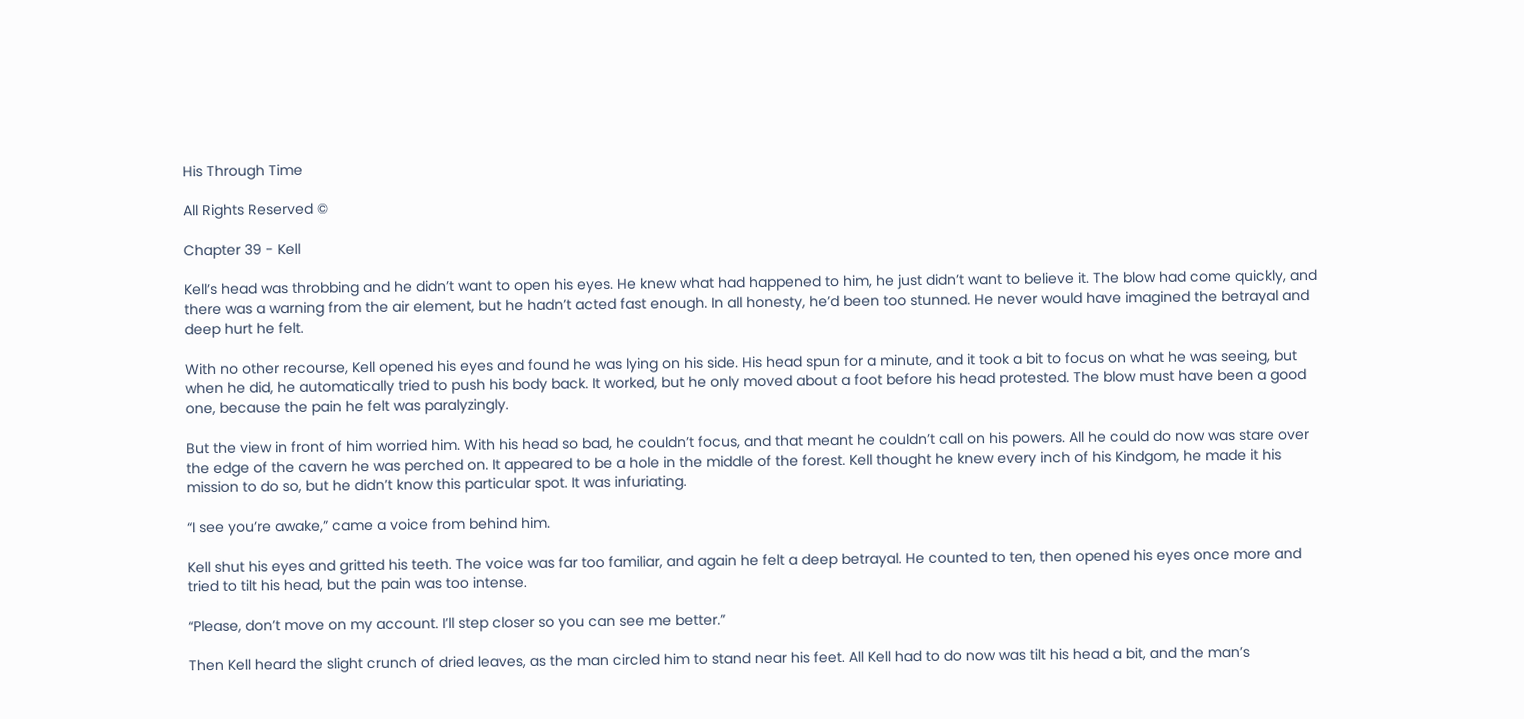His Through Time

All Rights Reserved ©

Chapter 39 - Kell

Kell’s head was throbbing and he didn’t want to open his eyes. He knew what had happened to him, he just didn’t want to believe it. The blow had come quickly, and there was a warning from the air element, but he hadn’t acted fast enough. In all honesty, he’d been too stunned. He never would have imagined the betrayal and deep hurt he felt.

With no other recourse, Kell opened his eyes and found he was lying on his side. His head spun for a minute, and it took a bit to focus on what he was seeing, but when he did, he automatically tried to push his body back. It worked, but he only moved about a foot before his head protested. The blow must have been a good one, because the pain he felt was paralyzingly.

But the view in front of him worried him. With his head so bad, he couldn’t focus, and that meant he couldn’t call on his powers. All he could do now was stare over the edge of the cavern he was perched on. It appeared to be a hole in the middle of the forest. Kell thought he knew every inch of his Kindgom, he made it his mission to do so, but he didn’t know this particular spot. It was infuriating.

“I see you’re awake,” came a voice from behind him.

Kell shut his eyes and gritted his teeth. The voice was far too familiar, and again he felt a deep betrayal. He counted to ten, then opened his eyes once more and tried to tilt his head, but the pain was too intense.

“Please, don’t move on my account. I’ll step closer so you can see me better.”

Then Kell heard the slight crunch of dried leaves, as the man circled him to stand near his feet. All Kell had to do now was tilt his head a bit, and the man’s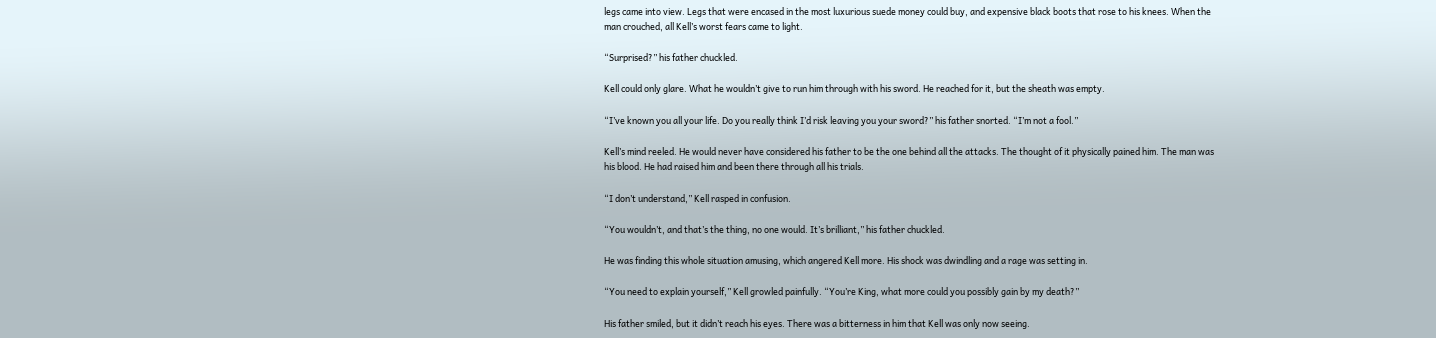legs came into view. Legs that were encased in the most luxurious suede money could buy, and expensive black boots that rose to his knees. When the man crouched, all Kell’s worst fears came to light.

“Surprised?” his father chuckled.

Kell could only glare. What he wouldn’t give to run him through with his sword. He reached for it, but the sheath was empty.

“I’ve known you all your life. Do you really think I’d risk leaving you your sword?” his father snorted. “I’m not a fool.”

Kell’s mind reeled. He would never have considered his father to be the one behind all the attacks. The thought of it physically pained him. The man was his blood. He had raised him and been there through all his trials.

“I don’t understand,” Kell rasped in confusion.

“You wouldn’t, and that’s the thing, no one would. It’s brilliant,” his father chuckled.

He was finding this whole situation amusing, which angered Kell more. His shock was dwindling and a rage was setting in.

“You need to explain yourself,” Kell growled painfully. “You’re King, what more could you possibly gain by my death?”

His father smiled, but it didn’t reach his eyes. There was a bitterness in him that Kell was only now seeing.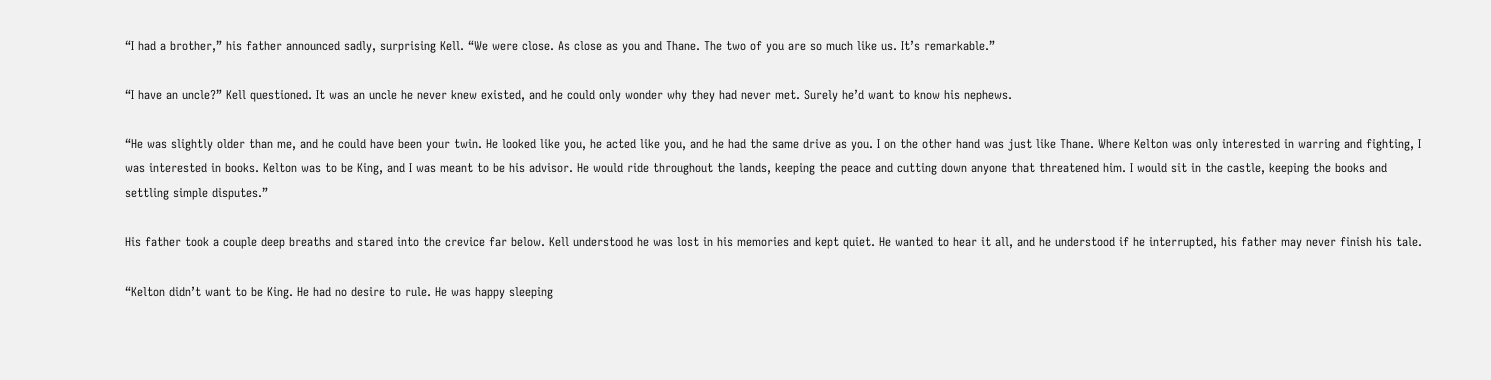“I had a brother,” his father announced sadly, surprising Kell. “We were close. As close as you and Thane. The two of you are so much like us. It’s remarkable.”

“I have an uncle?” Kell questioned. It was an uncle he never knew existed, and he could only wonder why they had never met. Surely he’d want to know his nephews.

“He was slightly older than me, and he could have been your twin. He looked like you, he acted like you, and he had the same drive as you. I on the other hand was just like Thane. Where Kelton was only interested in warring and fighting, I was interested in books. Kelton was to be King, and I was meant to be his advisor. He would ride throughout the lands, keeping the peace and cutting down anyone that threatened him. I would sit in the castle, keeping the books and settling simple disputes.”

His father took a couple deep breaths and stared into the crevice far below. Kell understood he was lost in his memories and kept quiet. He wanted to hear it all, and he understood if he interrupted, his father may never finish his tale.

“Kelton didn’t want to be King. He had no desire to rule. He was happy sleeping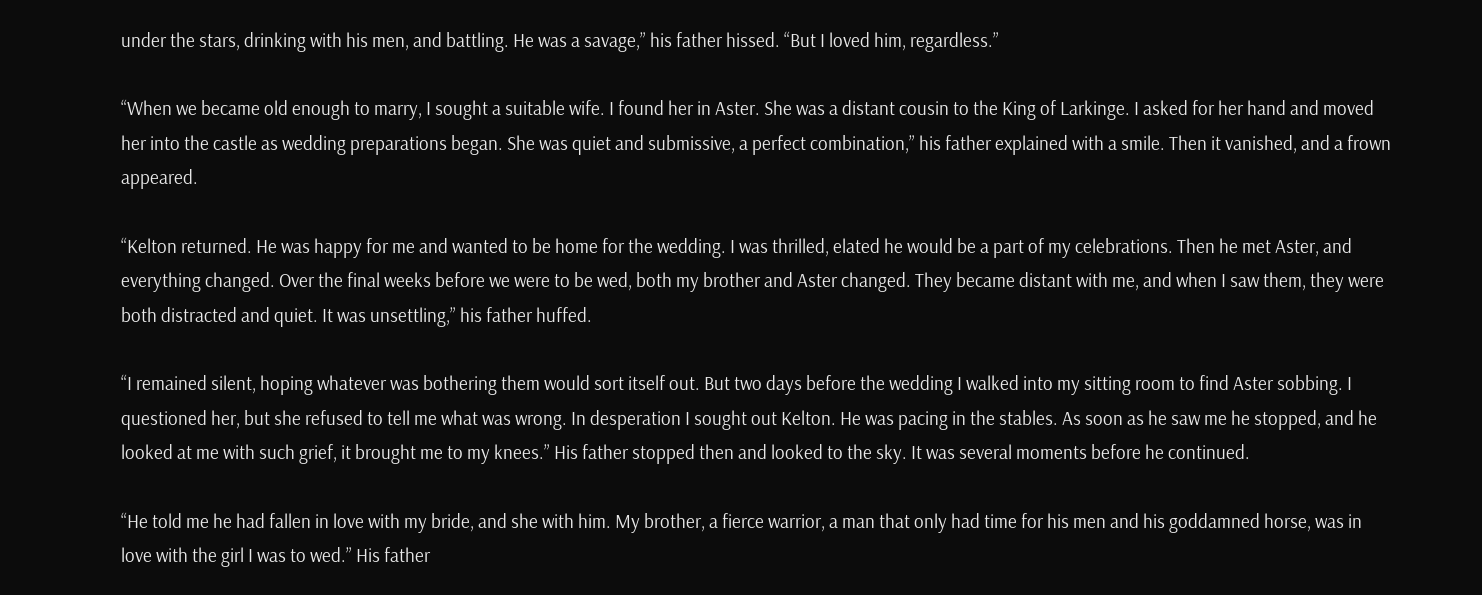under the stars, drinking with his men, and battling. He was a savage,” his father hissed. “But I loved him, regardless.”

“When we became old enough to marry, I sought a suitable wife. I found her in Aster. She was a distant cousin to the King of Larkinge. I asked for her hand and moved her into the castle as wedding preparations began. She was quiet and submissive, a perfect combination,” his father explained with a smile. Then it vanished, and a frown appeared.

“Kelton returned. He was happy for me and wanted to be home for the wedding. I was thrilled, elated he would be a part of my celebrations. Then he met Aster, and everything changed. Over the final weeks before we were to be wed, both my brother and Aster changed. They became distant with me, and when I saw them, they were both distracted and quiet. It was unsettling,” his father huffed.

“I remained silent, hoping whatever was bothering them would sort itself out. But two days before the wedding I walked into my sitting room to find Aster sobbing. I questioned her, but she refused to tell me what was wrong. In desperation I sought out Kelton. He was pacing in the stables. As soon as he saw me he stopped, and he looked at me with such grief, it brought me to my knees.” His father stopped then and looked to the sky. It was several moments before he continued.

“He told me he had fallen in love with my bride, and she with him. My brother, a fierce warrior, a man that only had time for his men and his goddamned horse, was in love with the girl I was to wed.” His father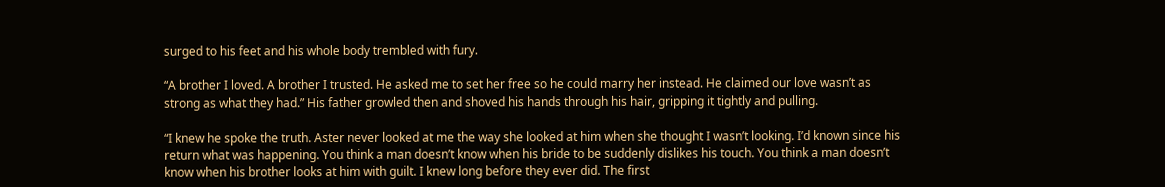surged to his feet and his whole body trembled with fury.

“A brother I loved. A brother I trusted. He asked me to set her free so he could marry her instead. He claimed our love wasn’t as strong as what they had.” His father growled then and shoved his hands through his hair, gripping it tightly and pulling.

“I knew he spoke the truth. Aster never looked at me the way she looked at him when she thought I wasn’t looking. I’d known since his return what was happening. You think a man doesn’t know when his bride to be suddenly dislikes his touch. You think a man doesn’t know when his brother looks at him with guilt. I knew long before they ever did. The first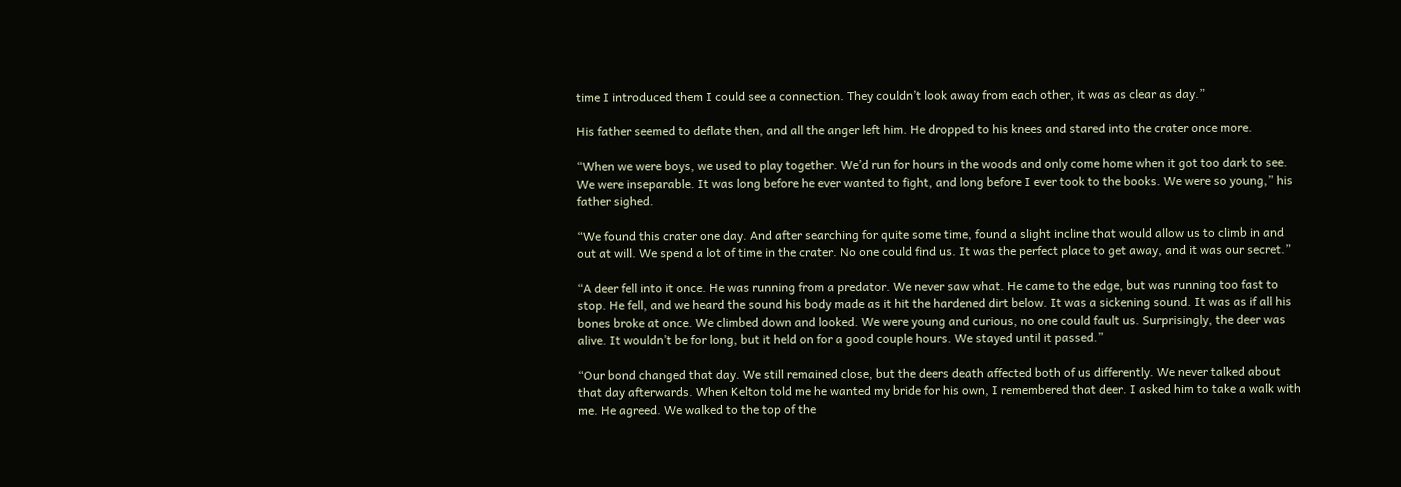time I introduced them I could see a connection. They couldn’t look away from each other, it was as clear as day.”

His father seemed to deflate then, and all the anger left him. He dropped to his knees and stared into the crater once more.

“When we were boys, we used to play together. We’d run for hours in the woods and only come home when it got too dark to see. We were inseparable. It was long before he ever wanted to fight, and long before I ever took to the books. We were so young,” his father sighed.

“We found this crater one day. And after searching for quite some time, found a slight incline that would allow us to climb in and out at will. We spend a lot of time in the crater. No one could find us. It was the perfect place to get away, and it was our secret.”

“A deer fell into it once. He was running from a predator. We never saw what. He came to the edge, but was running too fast to stop. He fell, and we heard the sound his body made as it hit the hardened dirt below. It was a sickening sound. It was as if all his bones broke at once. We climbed down and looked. We were young and curious, no one could fault us. Surprisingly, the deer was alive. It wouldn’t be for long, but it held on for a good couple hours. We stayed until it passed.”

“Our bond changed that day. We still remained close, but the deers death affected both of us differently. We never talked about that day afterwards. When Kelton told me he wanted my bride for his own, I remembered that deer. I asked him to take a walk with me. He agreed. We walked to the top of the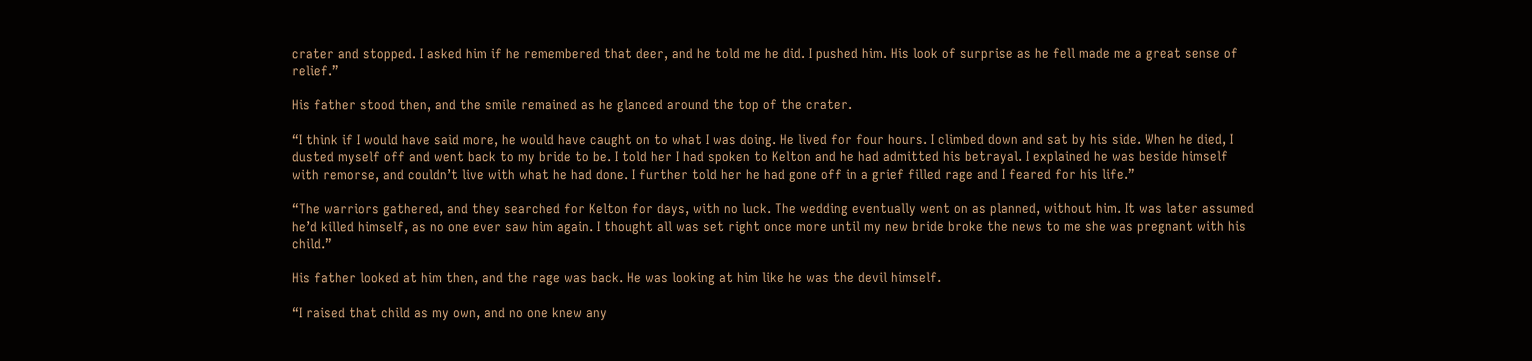crater and stopped. I asked him if he remembered that deer, and he told me he did. I pushed him. His look of surprise as he fell made me a great sense of relief.”

His father stood then, and the smile remained as he glanced around the top of the crater.

“I think if I would have said more, he would have caught on to what I was doing. He lived for four hours. I climbed down and sat by his side. When he died, I dusted myself off and went back to my bride to be. I told her I had spoken to Kelton and he had admitted his betrayal. I explained he was beside himself with remorse, and couldn’t live with what he had done. I further told her he had gone off in a grief filled rage and I feared for his life.”

“The warriors gathered, and they searched for Kelton for days, with no luck. The wedding eventually went on as planned, without him. It was later assumed he’d killed himself, as no one ever saw him again. I thought all was set right once more until my new bride broke the news to me she was pregnant with his child.”

His father looked at him then, and the rage was back. He was looking at him like he was the devil himself.

“I raised that child as my own, and no one knew any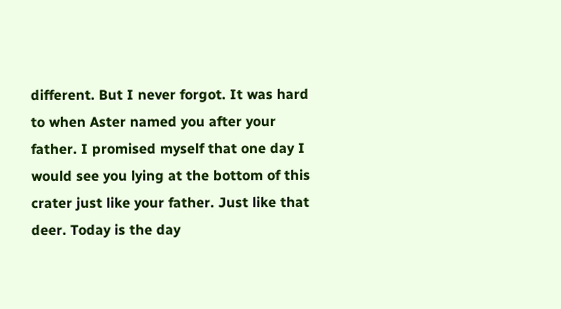different. But I never forgot. It was hard to when Aster named you after your father. I promised myself that one day I would see you lying at the bottom of this crater just like your father. Just like that deer. Today is the day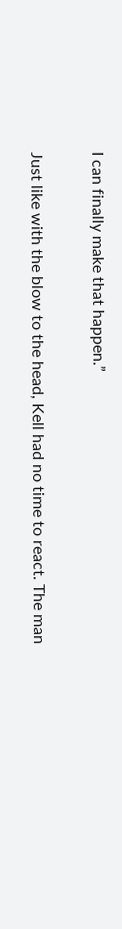I can finally make that happen.”

Just like with the blow to the head, Kell had no time to react. The man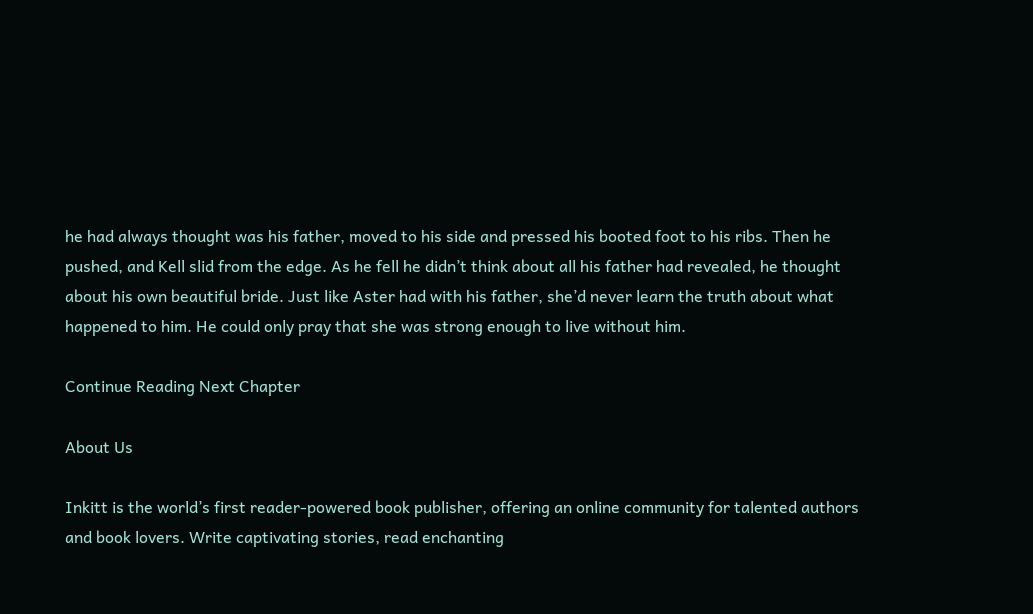he had always thought was his father, moved to his side and pressed his booted foot to his ribs. Then he pushed, and Kell slid from the edge. As he fell he didn’t think about all his father had revealed, he thought about his own beautiful bride. Just like Aster had with his father, she’d never learn the truth about what happened to him. He could only pray that she was strong enough to live without him.

Continue Reading Next Chapter

About Us

Inkitt is the world’s first reader-powered book publisher, offering an online community for talented authors and book lovers. Write captivating stories, read enchanting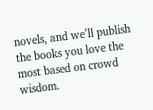novels, and we’ll publish the books you love the most based on crowd wisdom.